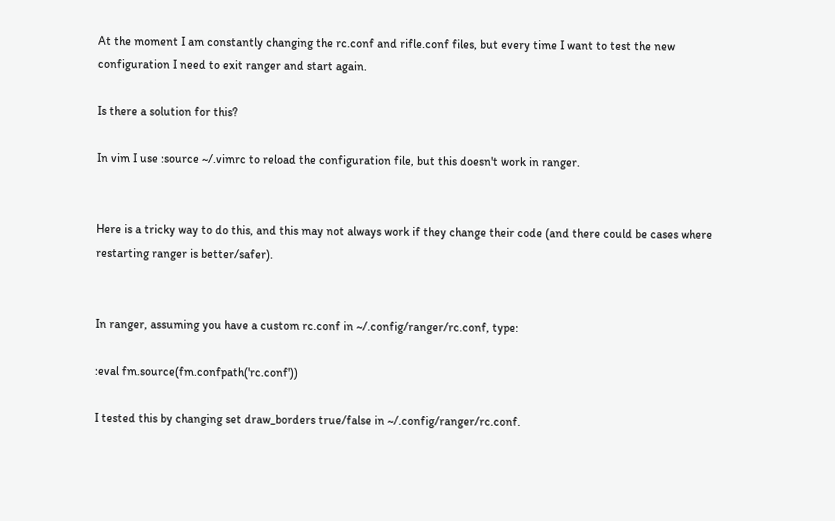At the moment I am constantly changing the rc.conf and rifle.conf files, but every time I want to test the new configuration I need to exit ranger and start again.

Is there a solution for this?

In vim I use :source ~/.vimrc to reload the configuration file, but this doesn't work in ranger.


Here is a tricky way to do this, and this may not always work if they change their code (and there could be cases where restarting ranger is better/safer).


In ranger, assuming you have a custom rc.conf in ~/.config/ranger/rc.conf, type:

:eval fm.source(fm.confpath('rc.conf'))

I tested this by changing set draw_borders true/false in ~/.config/ranger/rc.conf.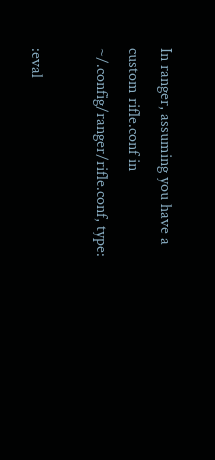In ranger, assuming you have a custom rifle.conf in ~/.config/ranger/rifle.conf, type:

:eval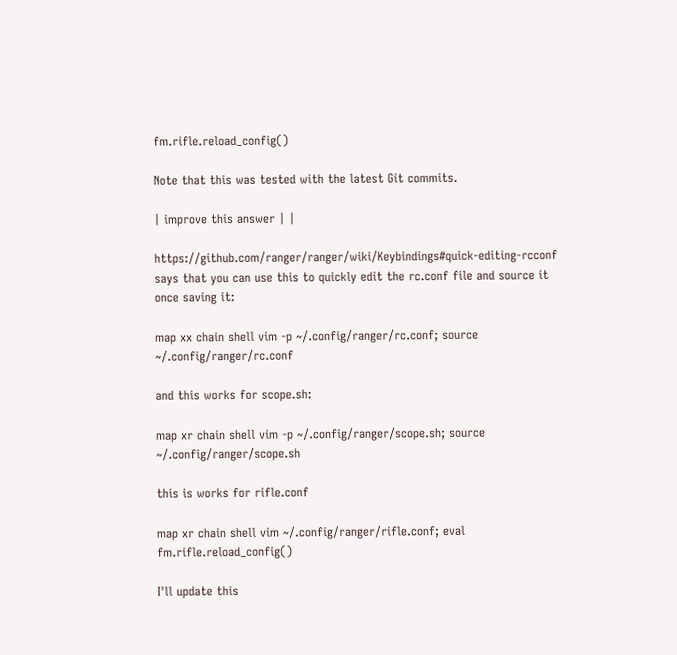fm.rifle.reload_config()

Note that this was tested with the latest Git commits.

| improve this answer | |

https://github.com/ranger/ranger/wiki/Keybindings#quick-editing-rcconf says that you can use this to quickly edit the rc.conf file and source it once saving it:

map xx chain shell vim -p ~/.config/ranger/rc.conf; source ~/.config/ranger/rc.conf

and this works for scope.sh:

map xr chain shell vim -p ~/.config/ranger/scope.sh; source ~/.config/ranger/scope.sh

this is works for rifle.conf

map xr chain shell vim ~/.config/ranger/rifle.conf; eval fm.rifle.reload_config()

I'll update this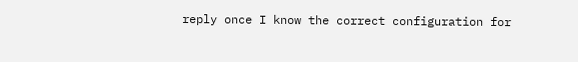reply once I know the correct configuration for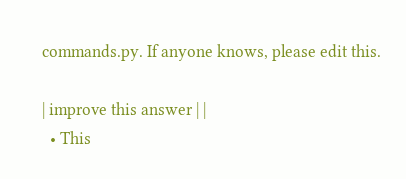commands.py. If anyone knows, please edit this.

| improve this answer | |
  • This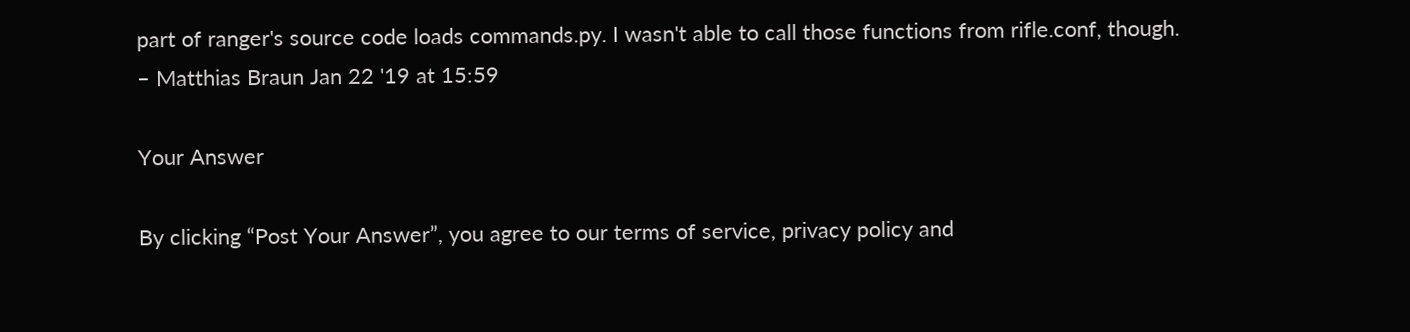part of ranger's source code loads commands.py. I wasn't able to call those functions from rifle.conf, though. – Matthias Braun Jan 22 '19 at 15:59

Your Answer

By clicking “Post Your Answer”, you agree to our terms of service, privacy policy and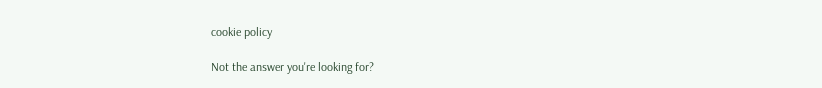cookie policy

Not the answer you're looking for?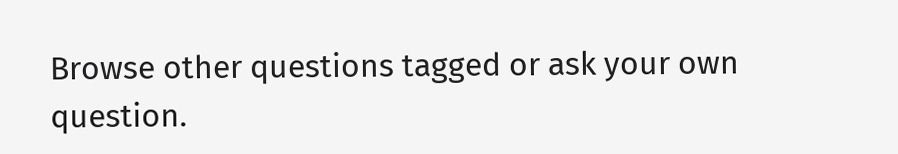Browse other questions tagged or ask your own question.